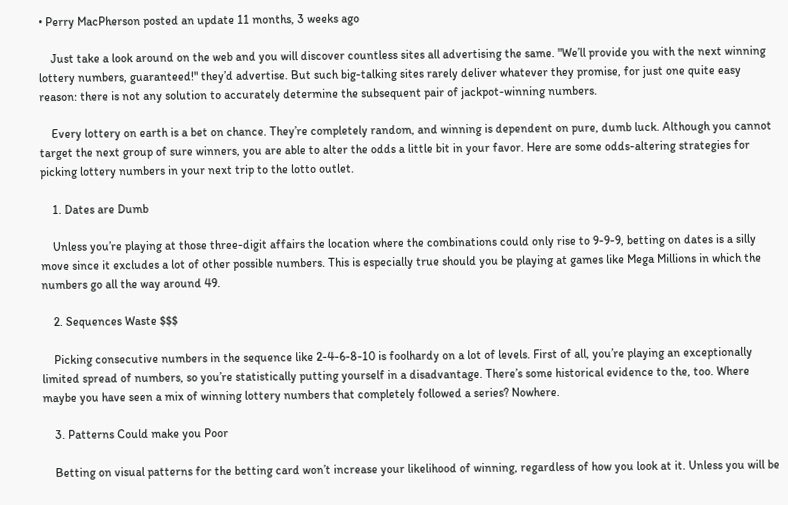• Perry MacPherson posted an update 11 months, 3 weeks ago

    Just take a look around on the web and you will discover countless sites all advertising the same. "We’ll provide you with the next winning lottery numbers, guaranteed!" they’d advertise. But such big-talking sites rarely deliver whatever they promise, for just one quite easy reason: there is not any solution to accurately determine the subsequent pair of jackpot-winning numbers.

    Every lottery on earth is a bet on chance. They’re completely random, and winning is dependent on pure, dumb luck. Although you cannot target the next group of sure winners, you are able to alter the odds a little bit in your favor. Here are some odds-altering strategies for picking lottery numbers in your next trip to the lotto outlet.

    1. Dates are Dumb

    Unless you’re playing at those three-digit affairs the location where the combinations could only rise to 9-9-9, betting on dates is a silly move since it excludes a lot of other possible numbers. This is especially true should you be playing at games like Mega Millions in which the numbers go all the way around 49.

    2. Sequences Waste $$$

    Picking consecutive numbers in the sequence like 2-4-6-8-10 is foolhardy on a lot of levels. First of all, you’re playing an exceptionally limited spread of numbers, so you’re statistically putting yourself in a disadvantage. There’s some historical evidence to the, too. Where maybe you have seen a mix of winning lottery numbers that completely followed a series? Nowhere.

    3. Patterns Could make you Poor

    Betting on visual patterns for the betting card won’t increase your likelihood of winning, regardless of how you look at it. Unless you will be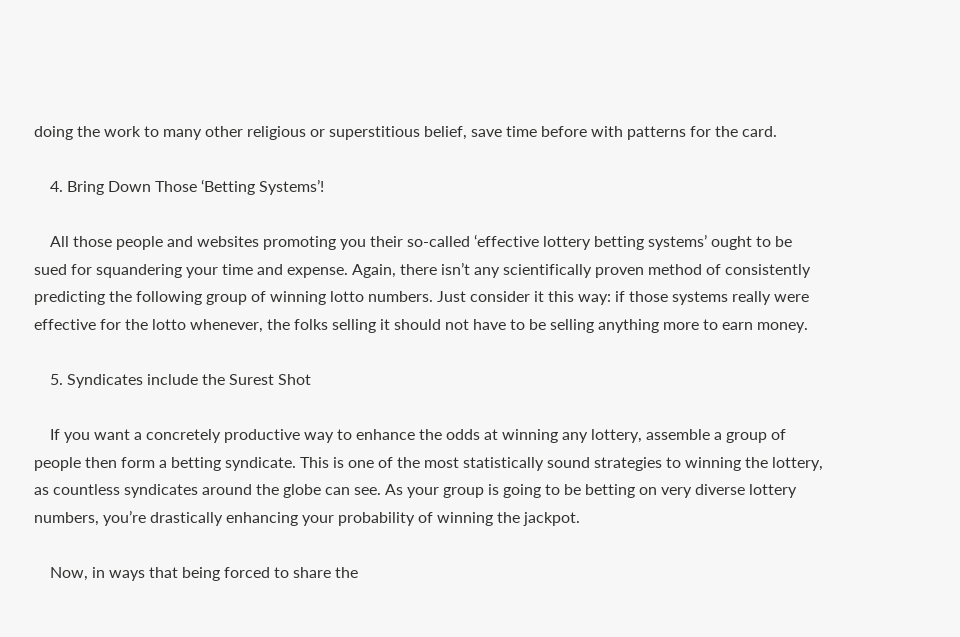doing the work to many other religious or superstitious belief, save time before with patterns for the card.

    4. Bring Down Those ‘Betting Systems’!

    All those people and websites promoting you their so-called ‘effective lottery betting systems’ ought to be sued for squandering your time and expense. Again, there isn’t any scientifically proven method of consistently predicting the following group of winning lotto numbers. Just consider it this way: if those systems really were effective for the lotto whenever, the folks selling it should not have to be selling anything more to earn money.

    5. Syndicates include the Surest Shot

    If you want a concretely productive way to enhance the odds at winning any lottery, assemble a group of people then form a betting syndicate. This is one of the most statistically sound strategies to winning the lottery, as countless syndicates around the globe can see. As your group is going to be betting on very diverse lottery numbers, you’re drastically enhancing your probability of winning the jackpot.

    Now, in ways that being forced to share the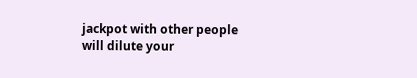jackpot with other people will dilute your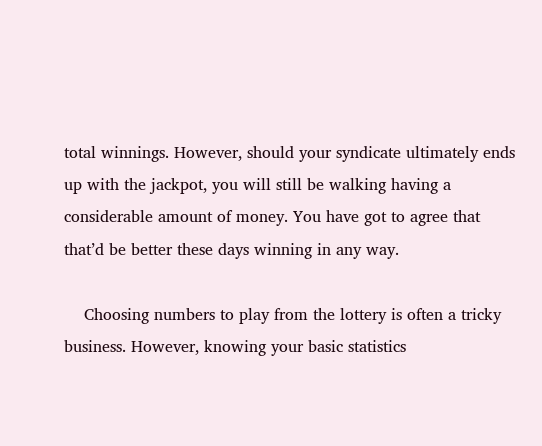total winnings. However, should your syndicate ultimately ends up with the jackpot, you will still be walking having a considerable amount of money. You have got to agree that that’d be better these days winning in any way.

    Choosing numbers to play from the lottery is often a tricky business. However, knowing your basic statistics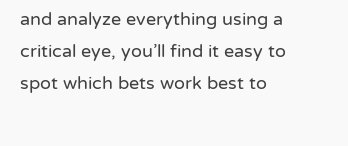and analyze everything using a critical eye, you’ll find it easy to spot which bets work best to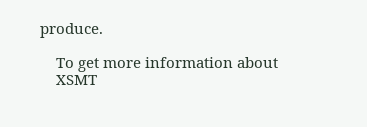produce.

    To get more information about
    XSMT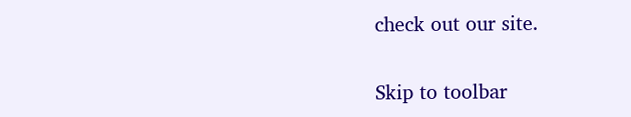check out our site.

Skip to toolbar